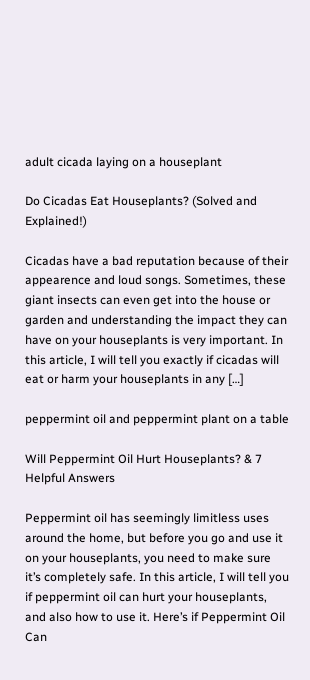adult cicada laying on a houseplant

Do Cicadas Eat Houseplants? (Solved and Explained!)

Cicadas have a bad reputation because of their appearence and loud songs. Sometimes, these giant insects can even get into the house or garden and understanding the impact they can have on your houseplants is very important. In this article, I will tell you exactly if cicadas will eat or harm your houseplants in any […]

peppermint oil and peppermint plant on a table

Will Peppermint Oil Hurt Houseplants? & 7 Helpful Answers

Peppermint oil has seemingly limitless uses around the home, but before you go and use it on your houseplants, you need to make sure it’s completely safe. In this article, I will tell you if peppermint oil can hurt your houseplants, and also how to use it. Here’s if Peppermint Oil Can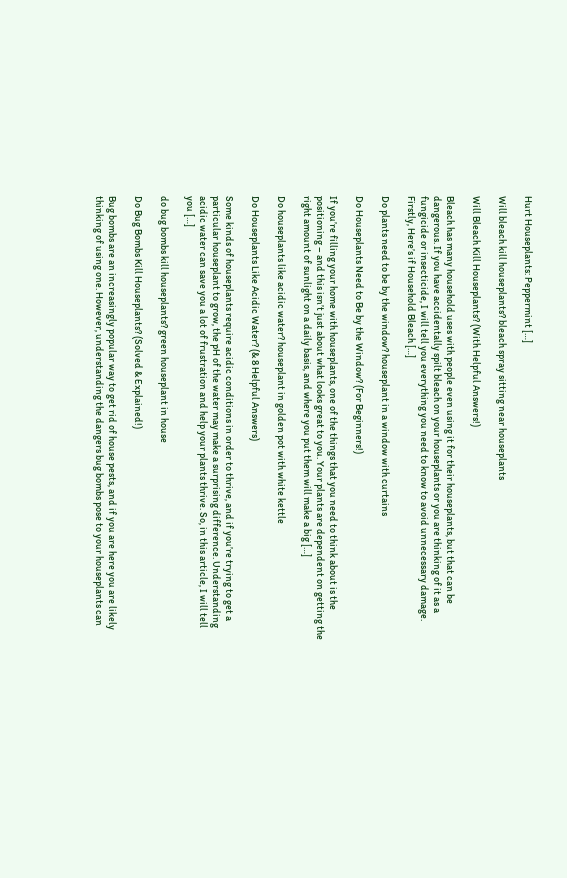Hurt Houseplants: Peppermint […]

Will bleach kill houseplants? bleach spray sitting near houseplants

Will Bleach Kill Houseplants? (With Helpful Answers!)

Bleach has many household uses with people even using it for their houseplants, but that can be dangerous. If you have accidentally spilt bleach on your houseplants or you are thinking of it as a fungicide or insecticide, I will tell you everything you need to know to avoid unnecessary damage. Firstly, Here’s if Household Bleach […]

Do plants need to be by the window? houseplant in a window with curtains

Do Houseplants Need to Be by the Window? (For Beginners!)

If you’re filling your home with houseplants, one of the things that you need to think about is the positioning – and this isn’t just about what looks great to you. Your plants are dependent on getting the right amount of sunlight on a daily basis, and where you put them will make a big […]

Do houseplants like acidic water? houseplant in golden pot with white kettle

Do Houseplants Like Acidic Water? (& 8 Helpful Answers)

Some kinds of houseplants require acidic conditions in order to thrive, and if you’re trying to get a particular houseplant to grow, the pH of the water may make a surprising difference. Understanding acidic water can save you a lot of frustration and help your plants thrive. So, in this article, I will tell you […]

do bug bombs kill houseplants? green houseplant in house

Do Bug Bombs Kill Houseplants? (Solved & Explained!)

Bug bombs are an increasingly popular way to get rid of house pests, and if you are here you are likely thinking of using one. However, understanding the dangers bug bombs pose to your houseplants can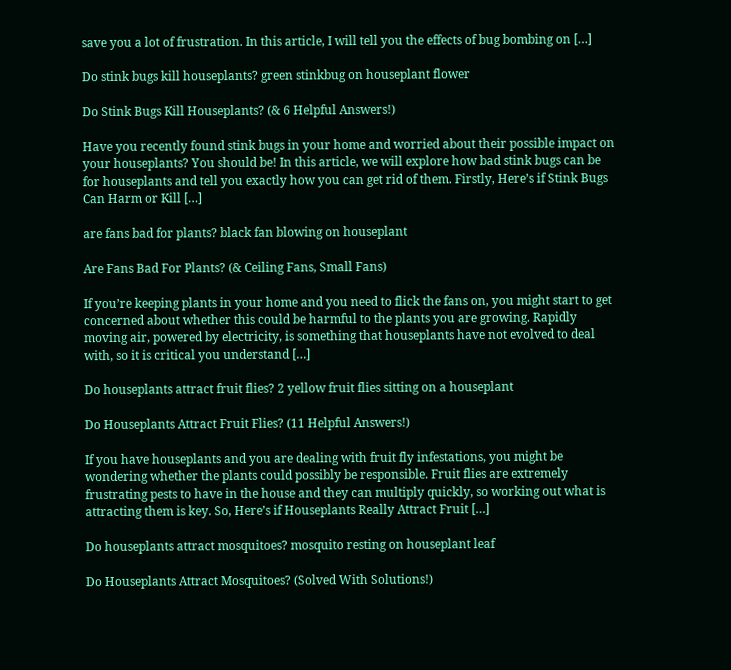save you a lot of frustration. In this article, I will tell you the effects of bug bombing on […]

Do stink bugs kill houseplants? green stinkbug on houseplant flower

Do Stink Bugs Kill Houseplants? (& 6 Helpful Answers!)

Have you recently found stink bugs in your home and worried about their possible impact on your houseplants? You should be! In this article, we will explore how bad stink bugs can be for houseplants and tell you exactly how you can get rid of them. Firstly, Here’s if Stink Bugs Can Harm or Kill […]

are fans bad for plants? black fan blowing on houseplant

Are Fans Bad For Plants? (& Ceiling Fans, Small Fans)

If you’re keeping plants in your home and you need to flick the fans on, you might start to get concerned about whether this could be harmful to the plants you are growing. Rapidly moving air, powered by electricity, is something that houseplants have not evolved to deal with, so it is critical you understand […]

Do houseplants attract fruit flies? 2 yellow fruit flies sitting on a houseplant

Do Houseplants Attract Fruit Flies? (11 Helpful Answers!)

If you have houseplants and you are dealing with fruit fly infestations, you might be wondering whether the plants could possibly be responsible. Fruit flies are extremely frustrating pests to have in the house and they can multiply quickly, so working out what is attracting them is key. So, Here’s if Houseplants Really Attract Fruit […]

Do houseplants attract mosquitoes? mosquito resting on houseplant leaf

Do Houseplants Attract Mosquitoes? (Solved With Solutions!)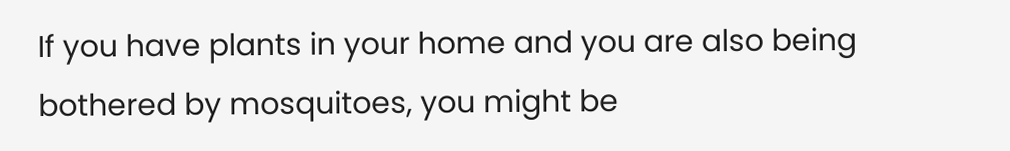If you have plants in your home and you are also being bothered by mosquitoes, you might be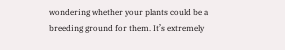wondering whether your plants could be a breeding ground for them. It’s extremely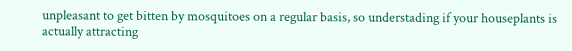unpleasant to get bitten by mosquitoes on a regular basis, so understading if your houseplants is actually attracting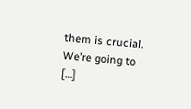them is crucial. We’re going to […]